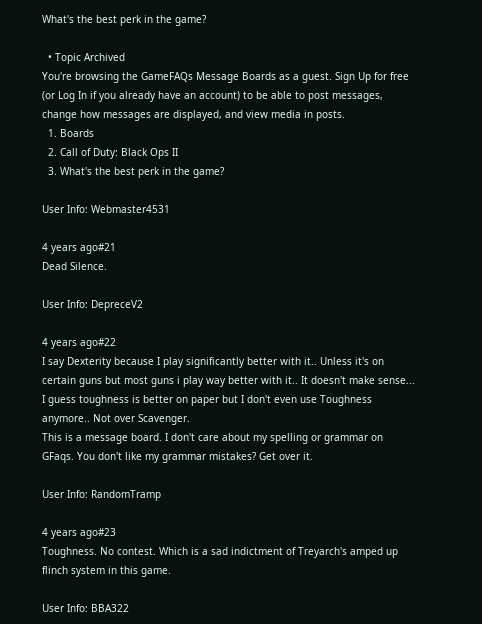What's the best perk in the game?

  • Topic Archived
You're browsing the GameFAQs Message Boards as a guest. Sign Up for free (or Log In if you already have an account) to be able to post messages, change how messages are displayed, and view media in posts.
  1. Boards
  2. Call of Duty: Black Ops II
  3. What's the best perk in the game?

User Info: Webmaster4531

4 years ago#21
Dead Silence.

User Info: DepreceV2

4 years ago#22
I say Dexterity because I play significantly better with it.. Unless it's on certain guns but most guns i play way better with it.. It doesn't make sense... I guess toughness is better on paper but I don't even use Toughness anymore.. Not over Scavenger.
This is a message board. I don't care about my spelling or grammar on GFaqs. You don't like my grammar mistakes? Get over it.

User Info: RandomTramp

4 years ago#23
Toughness. No contest. Which is a sad indictment of Treyarch's amped up flinch system in this game.

User Info: BBA322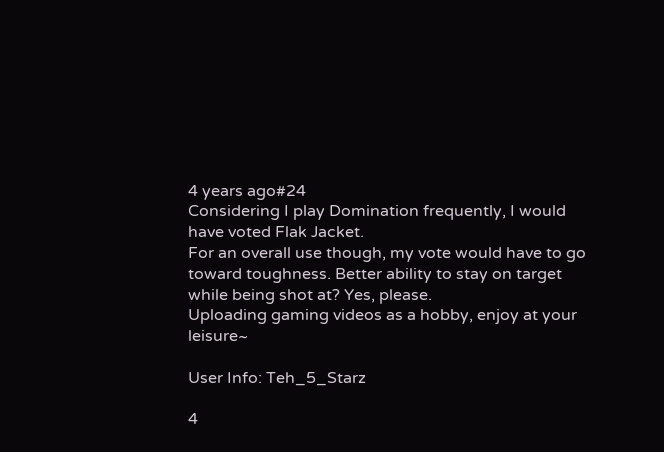4 years ago#24
Considering I play Domination frequently, I would have voted Flak Jacket.
For an overall use though, my vote would have to go toward toughness. Better ability to stay on target while being shot at? Yes, please.
Uploading gaming videos as a hobby, enjoy at your leisure~

User Info: Teh_5_Starz

4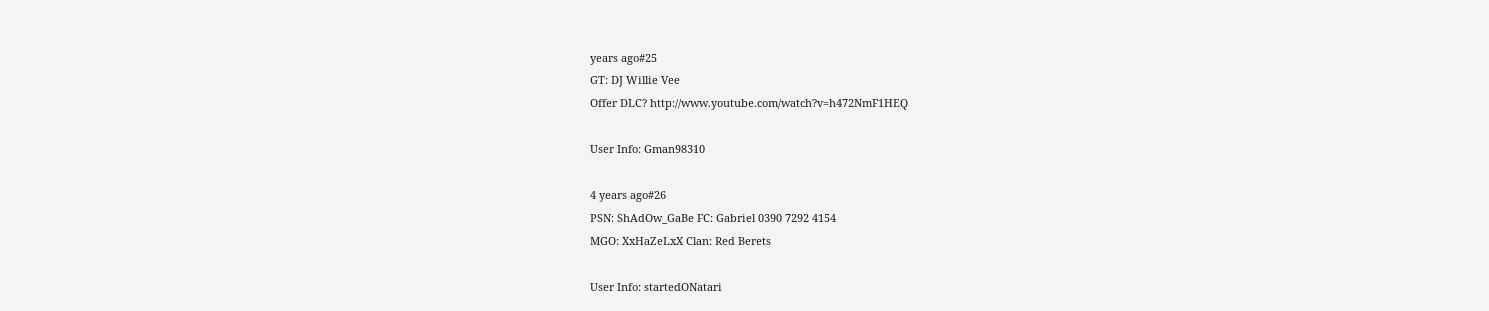years ago#25
GT: DJ Willie Vee
Offer DLC? http://www.youtube.com/watch?v=h472NmF1HEQ

User Info: Gman98310

4 years ago#26
PSN: ShAdOw_GaBe FC: Gabriel 0390 7292 4154
MGO: XxHaZeLxX Clan: Red Berets

User Info: startedONatari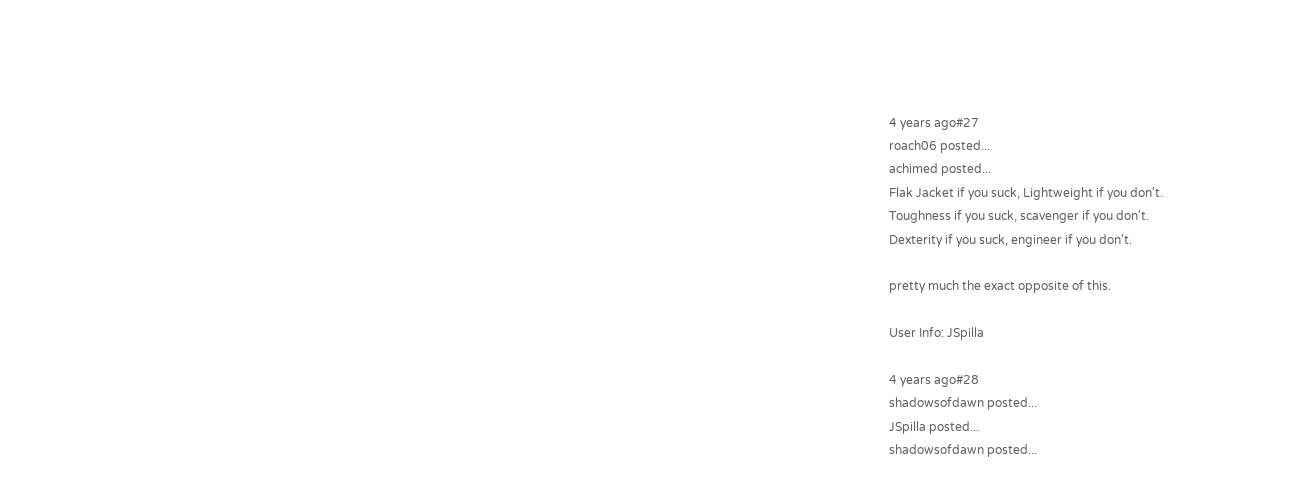4 years ago#27
roach06 posted...
achimed posted...
Flak Jacket if you suck, Lightweight if you don't.
Toughness if you suck, scavenger if you don't.
Dexterity if you suck, engineer if you don't.

pretty much the exact opposite of this.

User Info: JSpilla

4 years ago#28
shadowsofdawn posted...
JSpilla posted...
shadowsofdawn posted...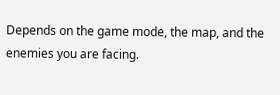Depends on the game mode, the map, and the enemies you are facing.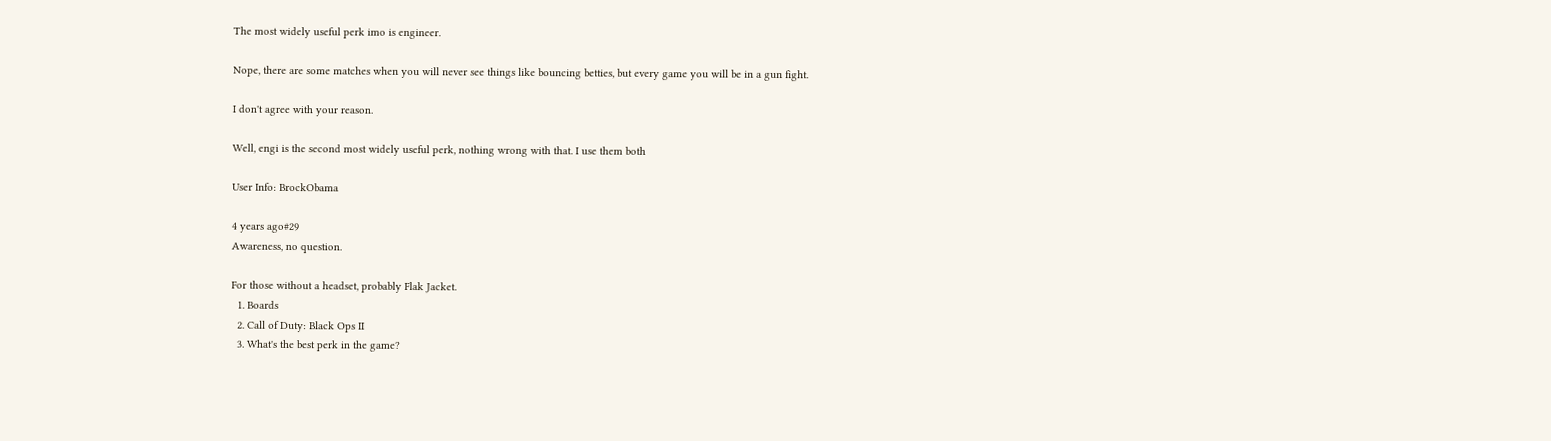The most widely useful perk imo is engineer.

Nope, there are some matches when you will never see things like bouncing betties, but every game you will be in a gun fight.

I don't agree with your reason.

Well, engi is the second most widely useful perk, nothing wrong with that. I use them both

User Info: BrockObama

4 years ago#29
Awareness, no question.

For those without a headset, probably Flak Jacket.
  1. Boards
  2. Call of Duty: Black Ops II
  3. What's the best perk in the game?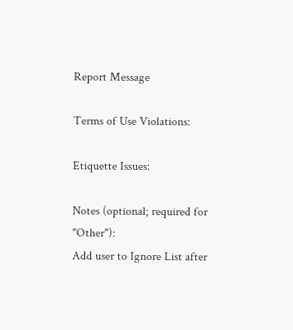Report Message

Terms of Use Violations:

Etiquette Issues:

Notes (optional; required for "Other"):
Add user to Ignore List after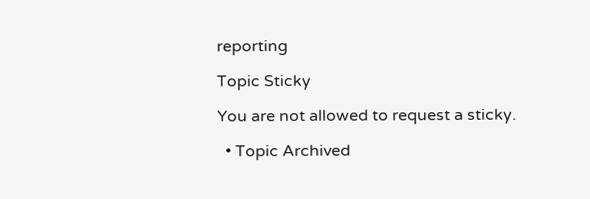reporting

Topic Sticky

You are not allowed to request a sticky.

  • Topic Archived